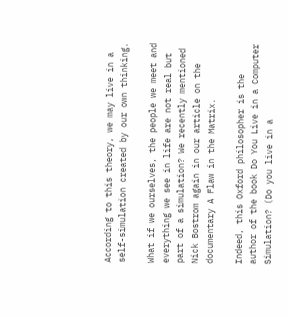According to this theory, we may live in a self-simulation created by our own thinking.

What if we ourselves, the people we meet and everything we see in life are not real but part of a simulation? We recently mentioned Nick Bostrom again in our article on the documentary A Flaw in the Matrix.

Indeed, this Oxford philosopher is the author of the book Do You Live in a Computer Simulation? (Do you live in a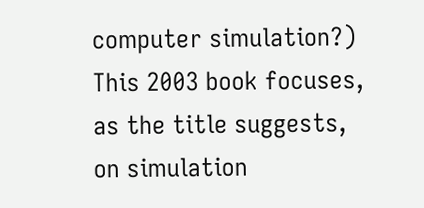computer simulation?) This 2003 book focuses, as the title suggests, on simulation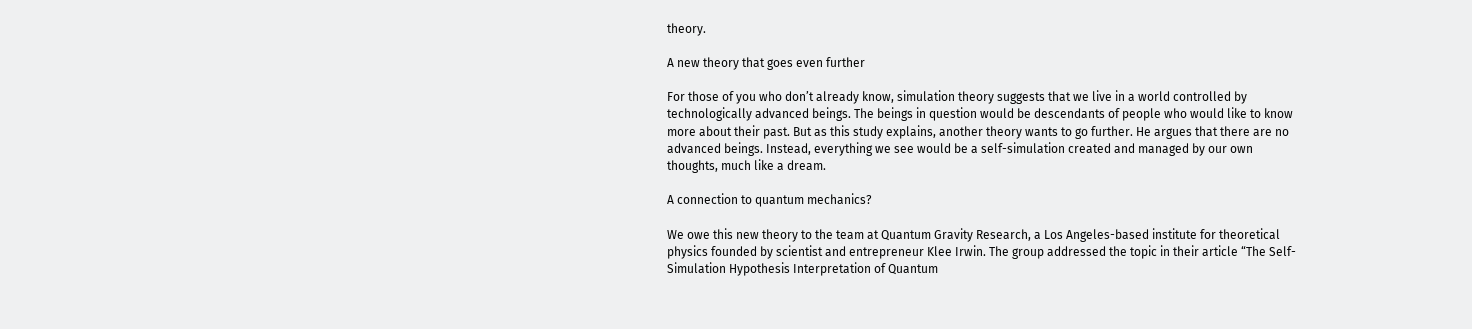theory.

A new theory that goes even further

For those of you who don’t already know, simulation theory suggests that we live in a world controlled by technologically advanced beings. The beings in question would be descendants of people who would like to know more about their past. But as this study explains, another theory wants to go further. He argues that there are no advanced beings. Instead, everything we see would be a self-simulation created and managed by our own thoughts, much like a dream.

A connection to quantum mechanics?

We owe this new theory to the team at Quantum Gravity Research, a Los Angeles-based institute for theoretical physics founded by scientist and entrepreneur Klee Irwin. The group addressed the topic in their article “The Self-Simulation Hypothesis Interpretation of Quantum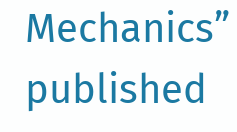Mechanics” published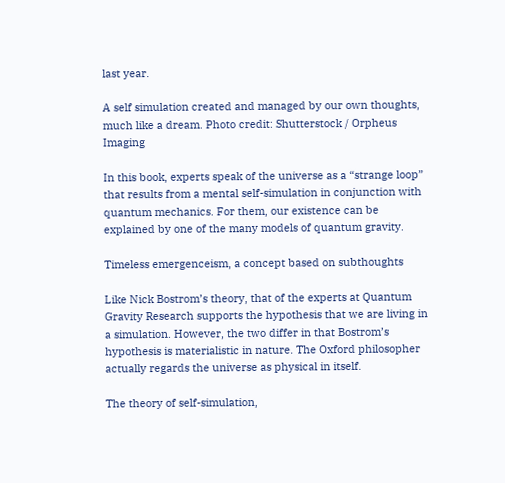last year.

A self simulation created and managed by our own thoughts, much like a dream. Photo credit: Shutterstock / Orpheus Imaging

In this book, experts speak of the universe as a “strange loop” that results from a mental self-simulation in conjunction with quantum mechanics. For them, our existence can be explained by one of the many models of quantum gravity.

Timeless emergenceism, a concept based on subthoughts

Like Nick Bostrom’s theory, that of the experts at Quantum Gravity Research supports the hypothesis that we are living in a simulation. However, the two differ in that Bostrom’s hypothesis is materialistic in nature. The Oxford philosopher actually regards the universe as physical in itself.

The theory of self-simulation,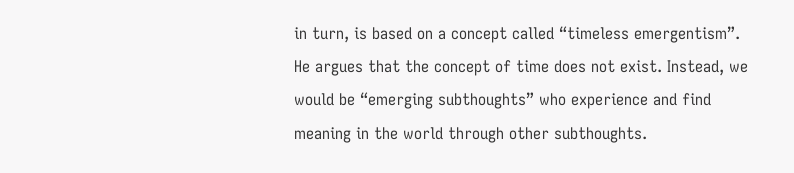in turn, is based on a concept called “timeless emergentism”. He argues that the concept of time does not exist. Instead, we would be “emerging subthoughts” who experience and find meaning in the world through other subthoughts.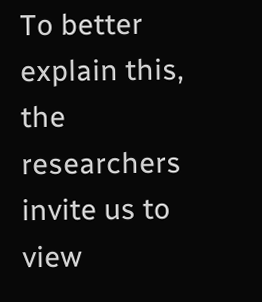To better explain this, the researchers invite us to view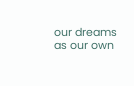our dreams as our own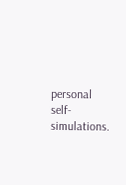personal self-simulations.